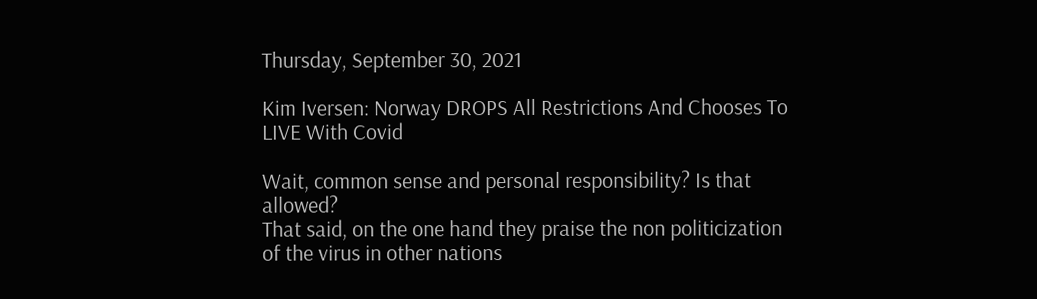Thursday, September 30, 2021

Kim Iversen: Norway DROPS All Restrictions And Chooses To LIVE With Covid

Wait, common sense and personal responsibility? Is that allowed?
That said, on the one hand they praise the non politicization of the virus in other nations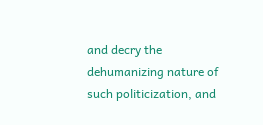and decry the dehumanizing nature of such politicization, and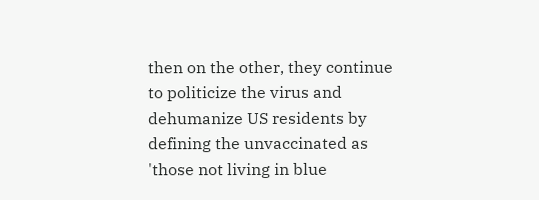then on the other, they continue to politicize the virus and dehumanize US residents by defining the unvaccinated as 'those not living in blue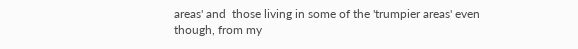areas' and  those living in some of the 'trumpier areas' even though, from my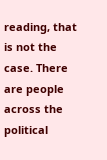reading, that is not the case. There are people across the political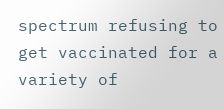spectrum refusing to get vaccinated for a variety of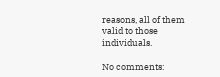reasons, all of them valid to those individuals.

No comments: